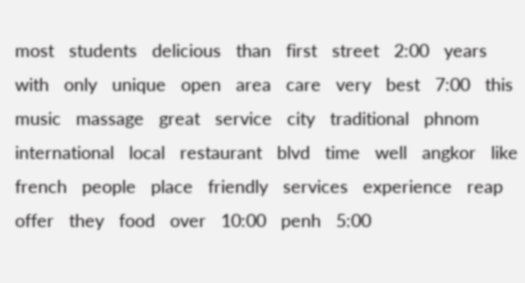most   students   delicious   than   first   street   2:00   years   with   only   unique   open   area   care   very   best   7:00   this   music   massage   great   service   city   traditional   phnom   international   local   restaurant   blvd   time   well   angkor   like   french   people   place   friendly   services   experience   reap   offer   they   food   over   10:00   penh   5:00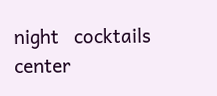night   cocktails   center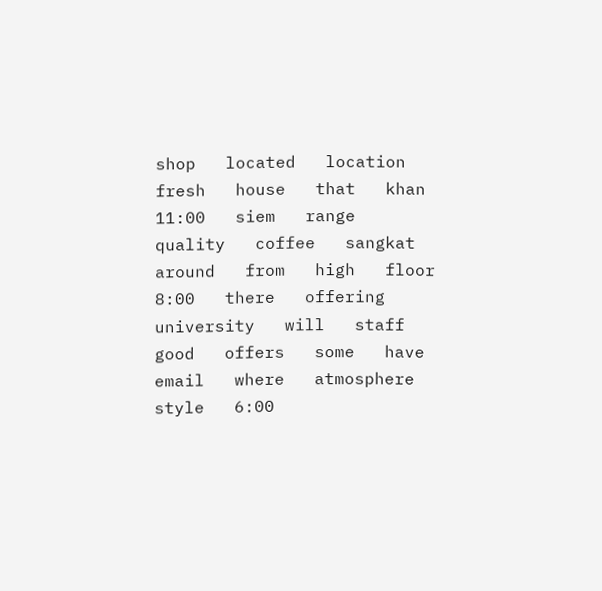shop   located   location   fresh   house   that   khan   11:00   siem   range   quality   coffee   sangkat   around   from   high   floor   8:00   there   offering   university   will   staff   good   offers   some   have   email   where   atmosphere   style   6:00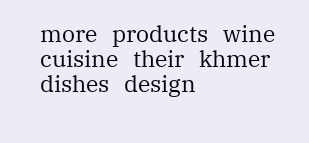more   products   wine   cuisine   their   khmer   dishes   design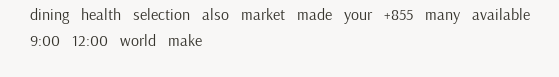dining   health   selection   also   market   made   your   +855   many   available   9:00   12:00   world   make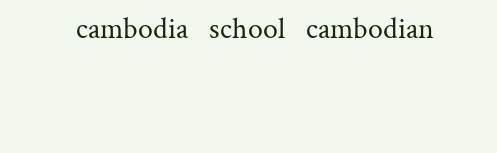cambodia   school   cambodian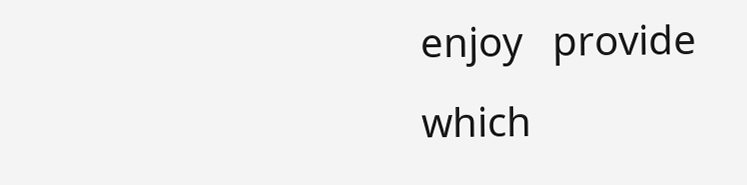enjoy   provide   which